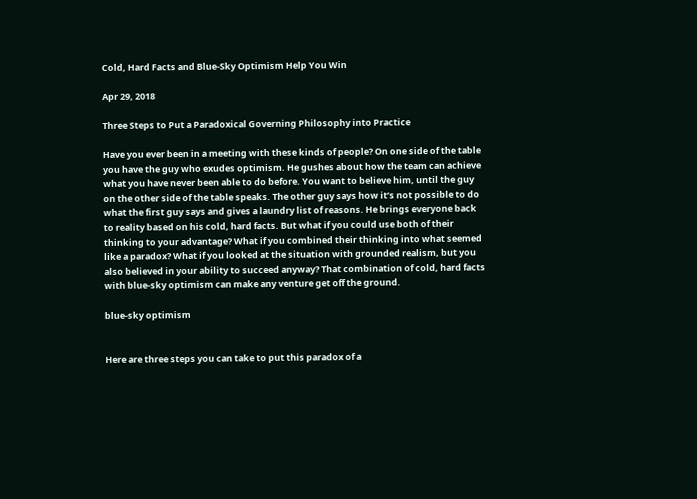Cold, Hard Facts and Blue-Sky Optimism Help You Win

Apr 29, 2018

Three Steps to Put a Paradoxical Governing Philosophy into Practice

Have you ever been in a meeting with these kinds of people? On one side of the table you have the guy who exudes optimism. He gushes about how the team can achieve what you have never been able to do before. You want to believe him, until the guy on the other side of the table speaks. The other guy says how it’s not possible to do what the first guy says and gives a laundry list of reasons. He brings everyone back to reality based on his cold, hard facts. But what if you could use both of their thinking to your advantage? What if you combined their thinking into what seemed like a paradox? What if you looked at the situation with grounded realism, but you also believed in your ability to succeed anyway? That combination of cold, hard facts with blue-sky optimism can make any venture get off the ground.

blue-sky optimism


Here are three steps you can take to put this paradox of a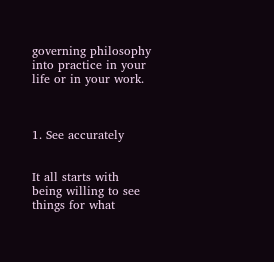governing philosophy into practice in your life or in your work.



1. See accurately


It all starts with being willing to see things for what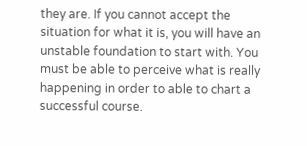they are. If you cannot accept the situation for what it is, you will have an unstable foundation to start with. You must be able to perceive what is really happening in order to able to chart a successful course.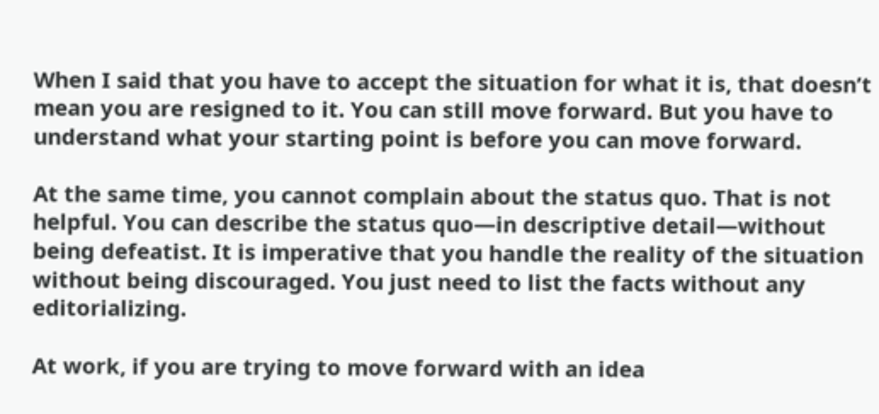When I said that you have to accept the situation for what it is, that doesn’t mean you are resigned to it. You can still move forward. But you have to understand what your starting point is before you can move forward.

At the same time, you cannot complain about the status quo. That is not helpful. You can describe the status quo—in descriptive detail—without being defeatist. It is imperative that you handle the reality of the situation without being discouraged. You just need to list the facts without any editorializing.

At work, if you are trying to move forward with an idea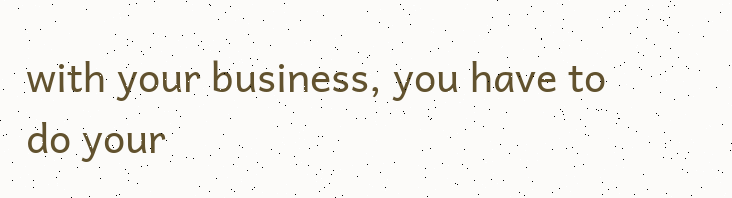with your business, you have to do your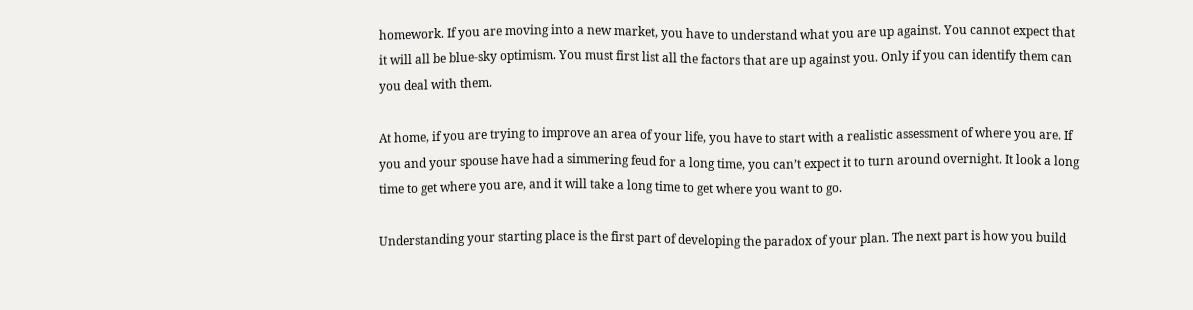homework. If you are moving into a new market, you have to understand what you are up against. You cannot expect that it will all be blue-sky optimism. You must first list all the factors that are up against you. Only if you can identify them can you deal with them.

At home, if you are trying to improve an area of your life, you have to start with a realistic assessment of where you are. If you and your spouse have had a simmering feud for a long time, you can’t expect it to turn around overnight. It look a long time to get where you are, and it will take a long time to get where you want to go.

Understanding your starting place is the first part of developing the paradox of your plan. The next part is how you build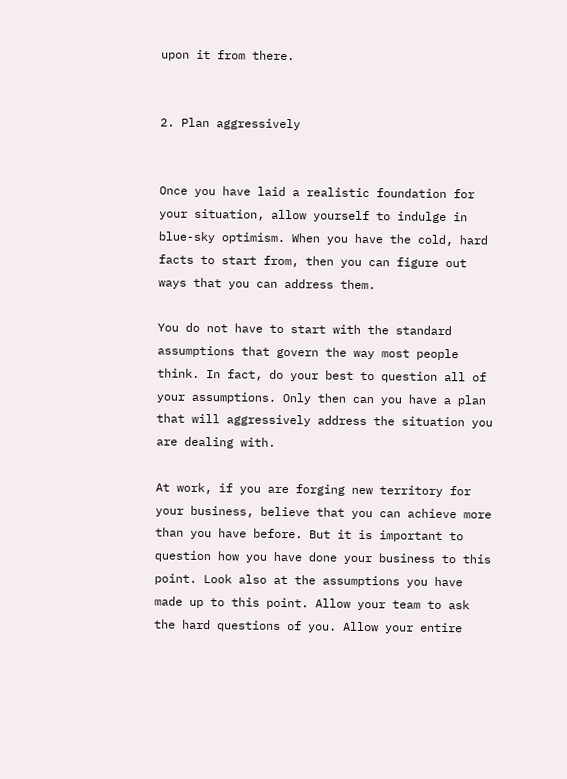upon it from there.


2. Plan aggressively


Once you have laid a realistic foundation for your situation, allow yourself to indulge in blue-sky optimism. When you have the cold, hard facts to start from, then you can figure out ways that you can address them.

You do not have to start with the standard assumptions that govern the way most people think. In fact, do your best to question all of your assumptions. Only then can you have a plan that will aggressively address the situation you are dealing with.

At work, if you are forging new territory for your business, believe that you can achieve more than you have before. But it is important to question how you have done your business to this point. Look also at the assumptions you have made up to this point. Allow your team to ask the hard questions of you. Allow your entire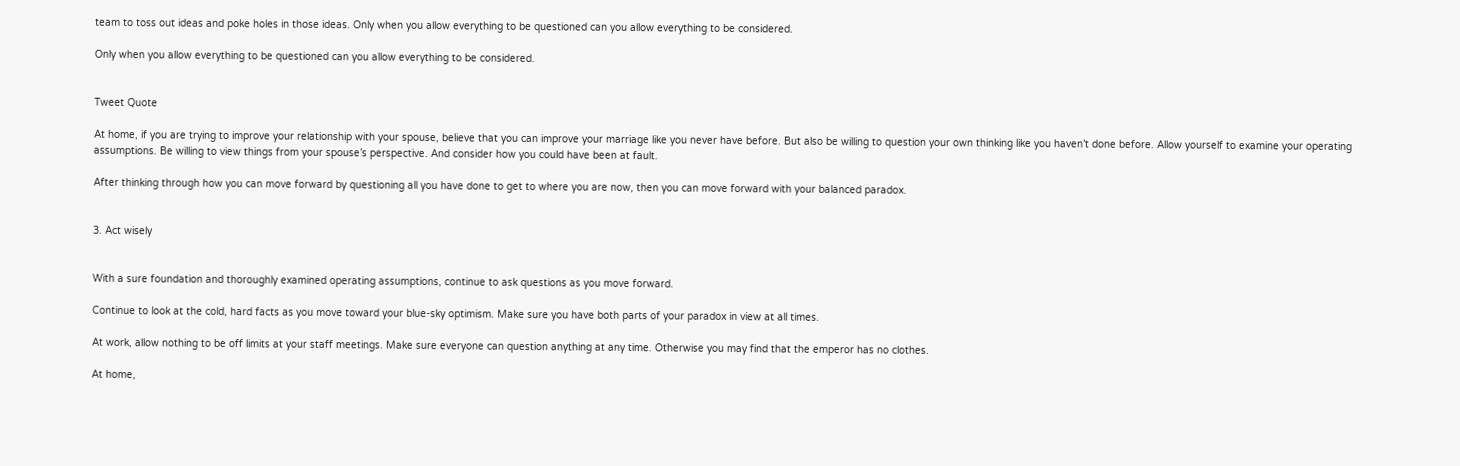team to toss out ideas and poke holes in those ideas. Only when you allow everything to be questioned can you allow everything to be considered.

Only when you allow everything to be questioned can you allow everything to be considered.


Tweet Quote

At home, if you are trying to improve your relationship with your spouse, believe that you can improve your marriage like you never have before. But also be willing to question your own thinking like you haven’t done before. Allow yourself to examine your operating assumptions. Be willing to view things from your spouse’s perspective. And consider how you could have been at fault.

After thinking through how you can move forward by questioning all you have done to get to where you are now, then you can move forward with your balanced paradox.


3. Act wisely


With a sure foundation and thoroughly examined operating assumptions, continue to ask questions as you move forward.

Continue to look at the cold, hard facts as you move toward your blue-sky optimism. Make sure you have both parts of your paradox in view at all times.

At work, allow nothing to be off limits at your staff meetings. Make sure everyone can question anything at any time. Otherwise you may find that the emperor has no clothes.

At home,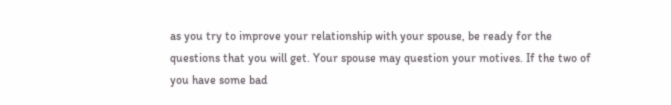as you try to improve your relationship with your spouse, be ready for the questions that you will get. Your spouse may question your motives. If the two of you have some bad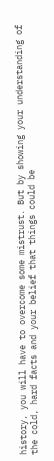history, you will have to overcome some mistrust. But by showing your understanding of the cold, hard facts and your belief that things could be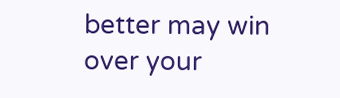better may win over your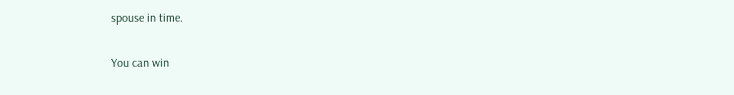spouse in time.

You can win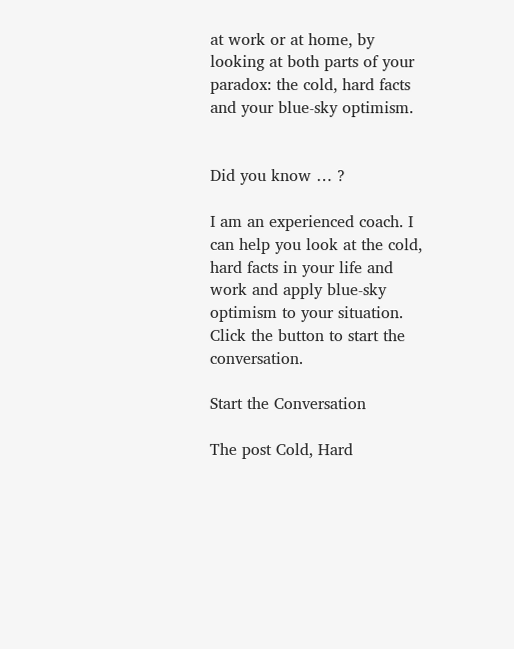at work or at home, by looking at both parts of your paradox: the cold, hard facts and your blue-sky optimism.


Did you know … ?

I am an experienced coach. I can help you look at the cold, hard facts in your life and work and apply blue-sky optimism to your situation. Click the button to start the conversation.

Start the Conversation

The post Cold, Hard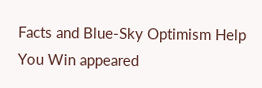Facts and Blue-Sky Optimism Help You Win appeared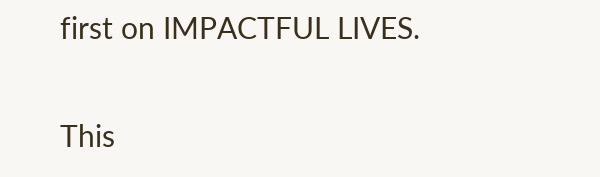first on IMPACTFUL LIVES.

This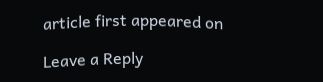article first appeared on

Leave a Reply